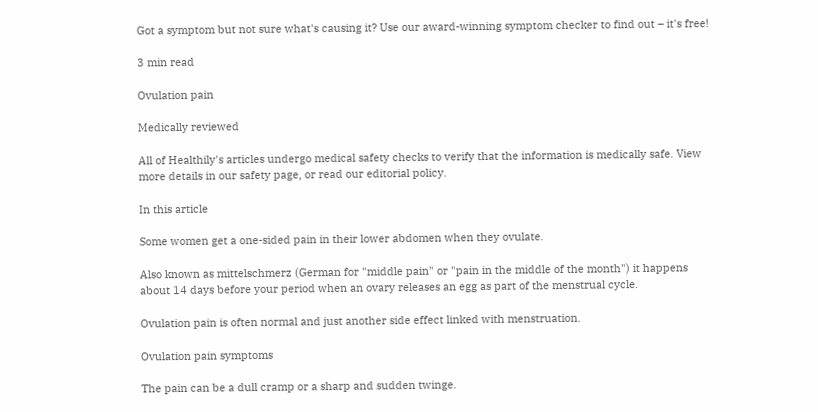Got a symptom but not sure what's causing it? Use our award-winning symptom checker to find out – it's free!

3 min read

Ovulation pain

Medically reviewed

All of Healthily's articles undergo medical safety checks to verify that the information is medically safe. View more details in our safety page, or read our editorial policy.

In this article

Some women get a one-sided pain in their lower abdomen when they ovulate.

Also known as mittelschmerz (German for "middle pain" or "pain in the middle of the month") it happens about 14 days before your period when an ovary releases an egg as part of the menstrual cycle.

Ovulation pain is often normal and just another side effect linked with menstruation.

Ovulation pain symptoms

The pain can be a dull cramp or a sharp and sudden twinge.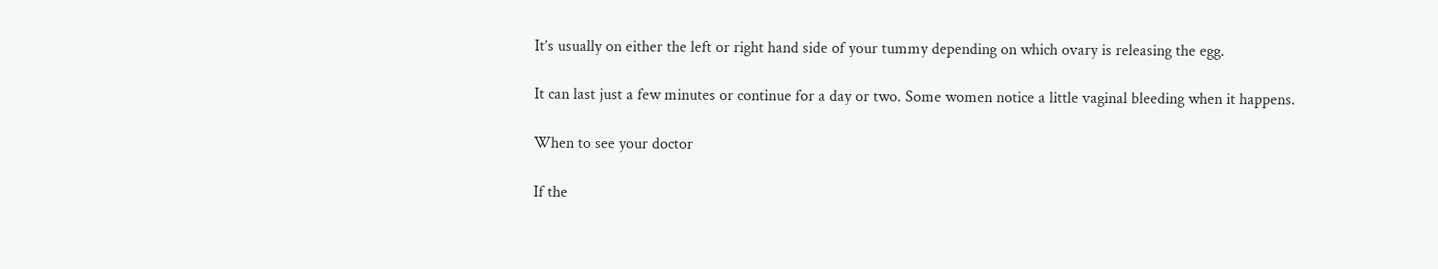It’s usually on either the left or right hand side of your tummy depending on which ovary is releasing the egg.

It can last just a few minutes or continue for a day or two. Some women notice a little vaginal bleeding when it happens.

When to see your doctor

If the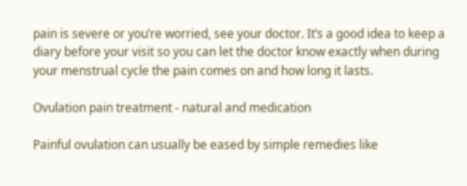pain is severe or you’re worried, see your doctor. It’s a good idea to keep a diary before your visit so you can let the doctor know exactly when during your menstrual cycle the pain comes on and how long it lasts.

Ovulation pain treatment - natural and medication

Painful ovulation can usually be eased by simple remedies like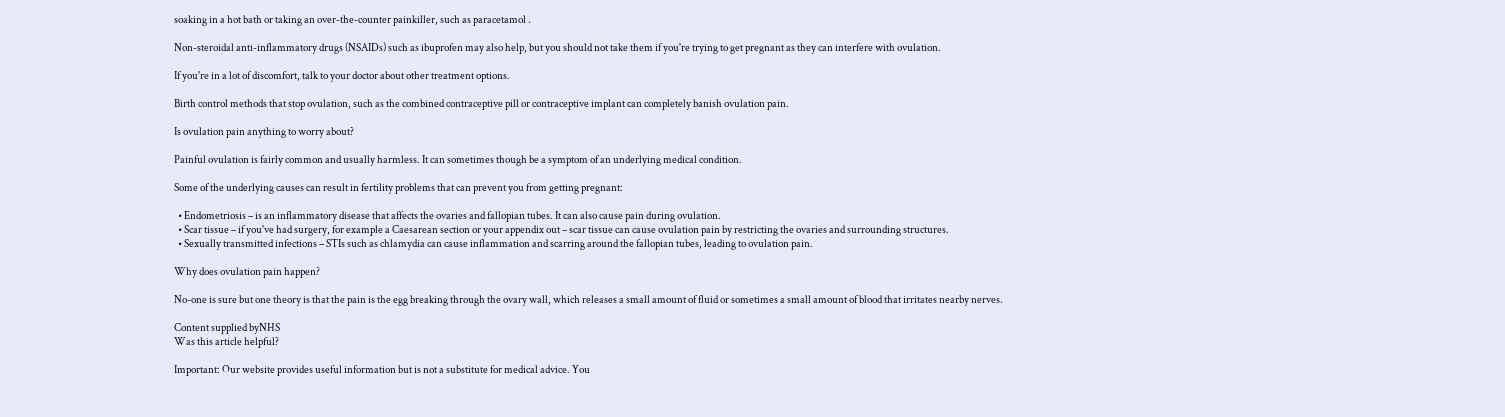soaking in a hot bath or taking an over-the-counter painkiller, such as paracetamol .

Non-steroidal anti-inflammatory drugs (NSAIDs) such as ibuprofen may also help, but you should not take them if you're trying to get pregnant as they can interfere with ovulation.

If you're in a lot of discomfort, talk to your doctor about other treatment options.

Birth control methods that stop ovulation, such as the combined contraceptive pill or contraceptive implant can completely banish ovulation pain.

Is ovulation pain anything to worry about?

Painful ovulation is fairly common and usually harmless. It can sometimes though be a symptom of an underlying medical condition.

Some of the underlying causes can result in fertility problems that can prevent you from getting pregnant:

  • Endometriosis – is an inflammatory disease that affects the ovaries and fallopian tubes. It can also cause pain during ovulation.
  • Scar tissue – if you've had surgery, for example a Caesarean section or your appendix out – scar tissue can cause ovulation pain by restricting the ovaries and surrounding structures.
  • Sexually transmitted infections – STIs such as chlamydia can cause inflammation and scarring around the fallopian tubes, leading to ovulation pain.

Why does ovulation pain happen?

No-one is sure but one theory is that the pain is the egg breaking through the ovary wall, which releases a small amount of fluid or sometimes a small amount of blood that irritates nearby nerves.

Content supplied byNHS
Was this article helpful?

Important: Our website provides useful information but is not a substitute for medical advice. You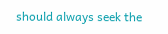should always seek the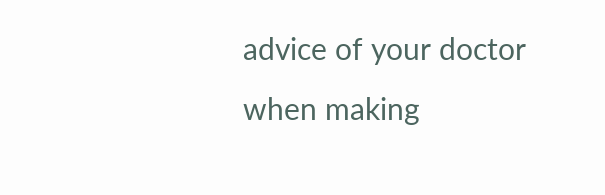advice of your doctor when making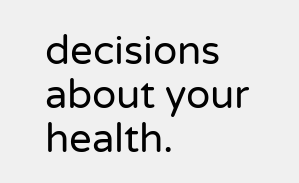decisions about your health.